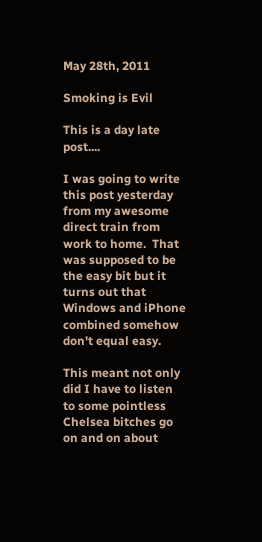May 28th, 2011

Smoking is Evil

This is a day late post....

I was going to write this post yesterday from my awesome direct train from work to home.  That was supposed to be the easy bit but it turns out that Windows and iPhone combined somehow don't equal easy.

This meant not only did I have to listen to some pointless Chelsea bitches go on and on about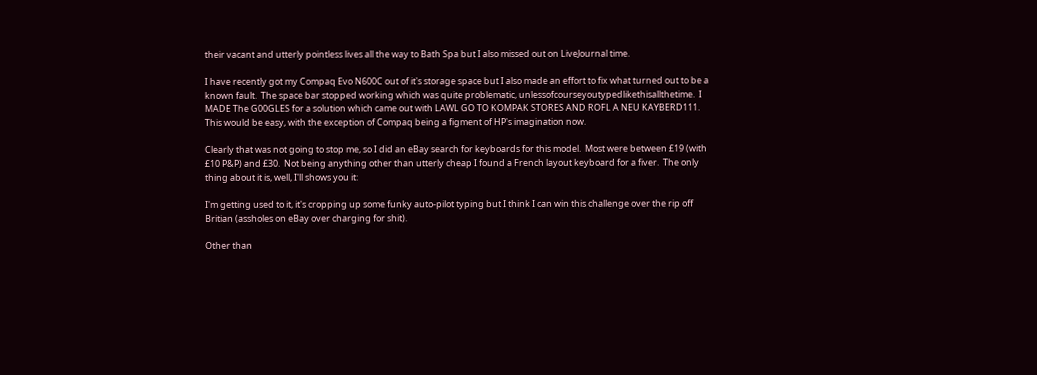their vacant and utterly pointless lives all the way to Bath Spa but I also missed out on LiveJournal time.

I have recently got my Compaq Evo N600C out of it's storage space but I also made an effort to fix what turned out to be a known fault.  The space bar stopped working which was quite problematic, unlessofcourseyoutypedlikethisallthetime.  I MADE The G00GLES for a solution which came out with LAWL GO TO KOMPAK STORES AND ROFL A NEU KAYBERD111.  This would be easy, with the exception of Compaq being a figment of HP's imagination now.

Clearly that was not going to stop me, so I did an eBay search for keyboards for this model.  Most were between £19 (with £10 P&P) and £30.  Not being anything other than utterly cheap I found a French layout keyboard for a fiver.  The only thing about it is, well, I'll shows you it:

I'm getting used to it, it's cropping up some funky auto-pilot typing but I think I can win this challenge over the rip off Britian (assholes on eBay over charging for shit).

Other than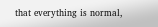that everything is normal,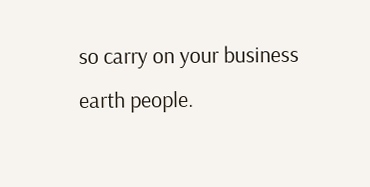so carry on your business earth people.